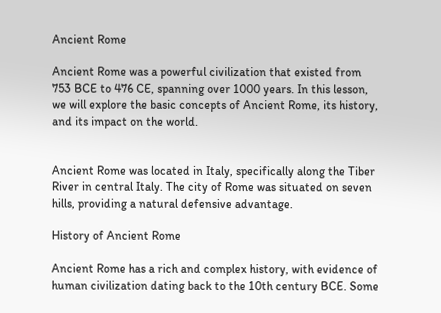Ancient Rome

Ancient Rome was a powerful civilization that existed from 753 BCE to 476 CE, spanning over 1000 years. In this lesson, we will explore the basic concepts of Ancient Rome, its history, and its impact on the world.


Ancient Rome was located in Italy, specifically along the Tiber River in central Italy. The city of Rome was situated on seven hills, providing a natural defensive advantage.

History of Ancient Rome

Ancient Rome has a rich and complex history, with evidence of human civilization dating back to the 10th century BCE. Some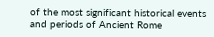of the most significant historical events and periods of Ancient Rome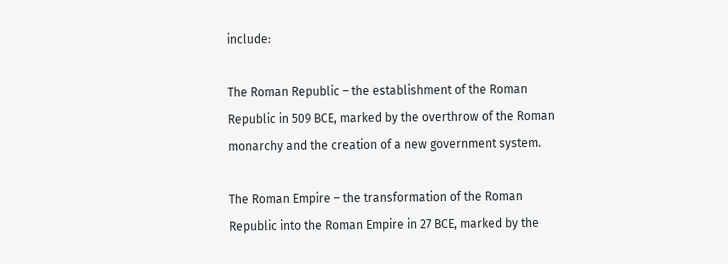include:

The Roman Republic – the establishment of the Roman Republic in 509 BCE, marked by the overthrow of the Roman monarchy and the creation of a new government system.

The Roman Empire – the transformation of the Roman Republic into the Roman Empire in 27 BCE, marked by the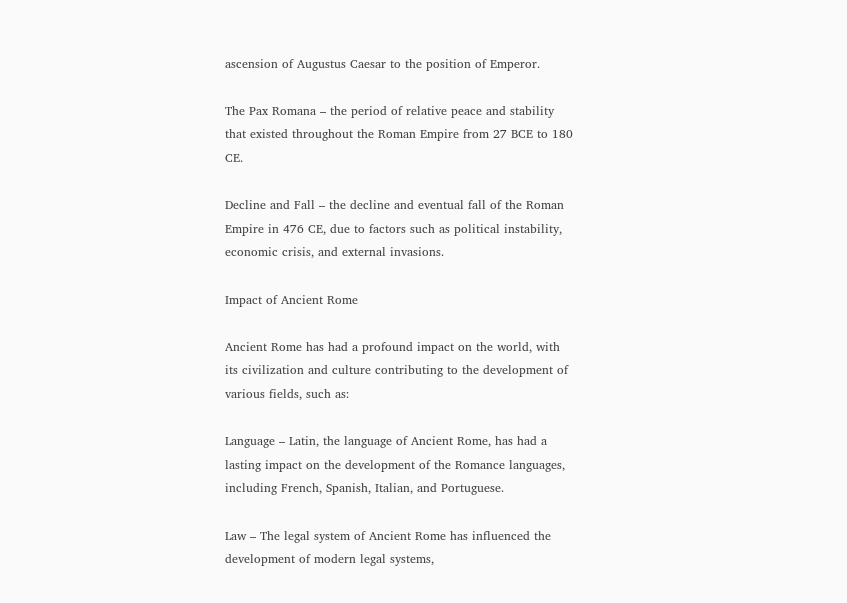ascension of Augustus Caesar to the position of Emperor.

The Pax Romana – the period of relative peace and stability that existed throughout the Roman Empire from 27 BCE to 180 CE.

Decline and Fall – the decline and eventual fall of the Roman Empire in 476 CE, due to factors such as political instability, economic crisis, and external invasions.

Impact of Ancient Rome

Ancient Rome has had a profound impact on the world, with its civilization and culture contributing to the development of various fields, such as:

Language – Latin, the language of Ancient Rome, has had a lasting impact on the development of the Romance languages, including French, Spanish, Italian, and Portuguese.

Law – The legal system of Ancient Rome has influenced the development of modern legal systems,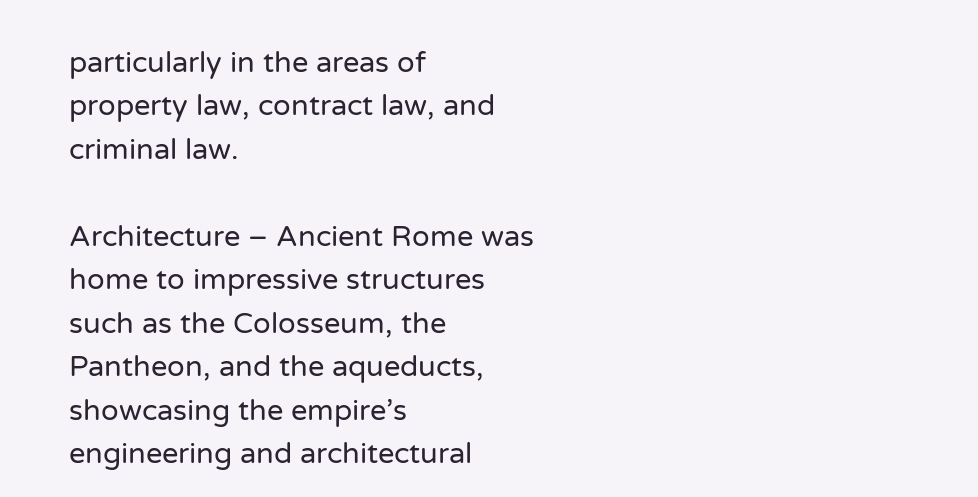particularly in the areas of property law, contract law, and criminal law.

Architecture – Ancient Rome was home to impressive structures such as the Colosseum, the Pantheon, and the aqueducts, showcasing the empire’s engineering and architectural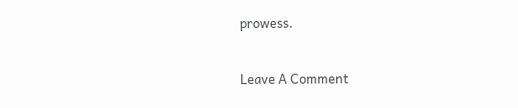prowess.


Leave A Comment